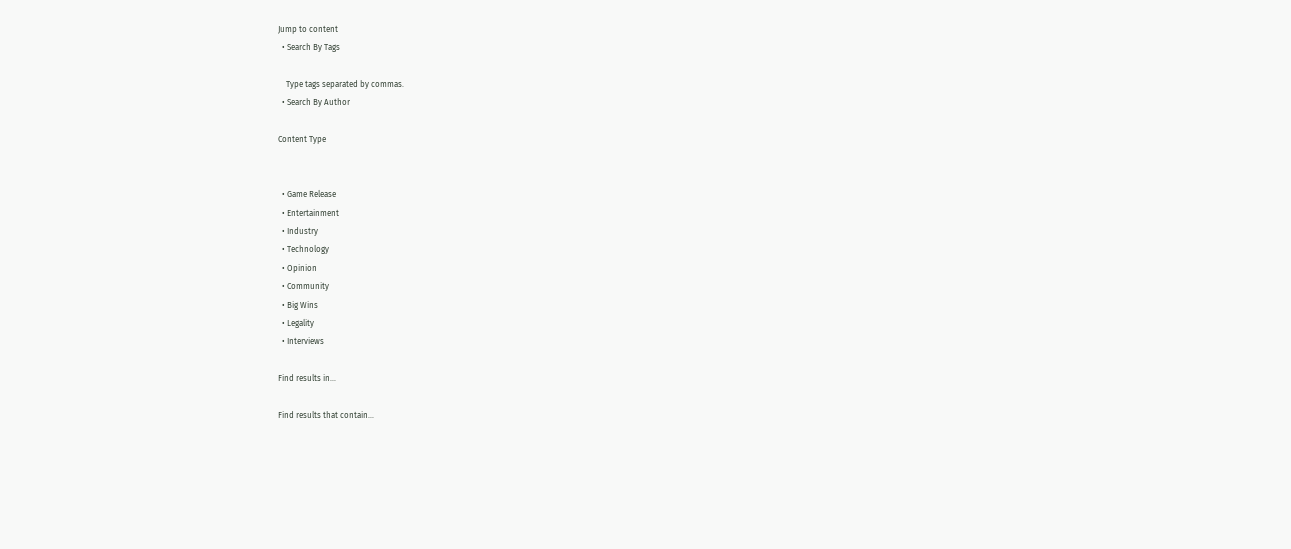Jump to content
  • Search By Tags

    Type tags separated by commas.
  • Search By Author

Content Type


  • Game Release
  • Entertainment
  • Industry
  • Technology
  • Opinion
  • Community
  • Big Wins
  • Legality
  • Interviews

Find results in...

Find results that contain...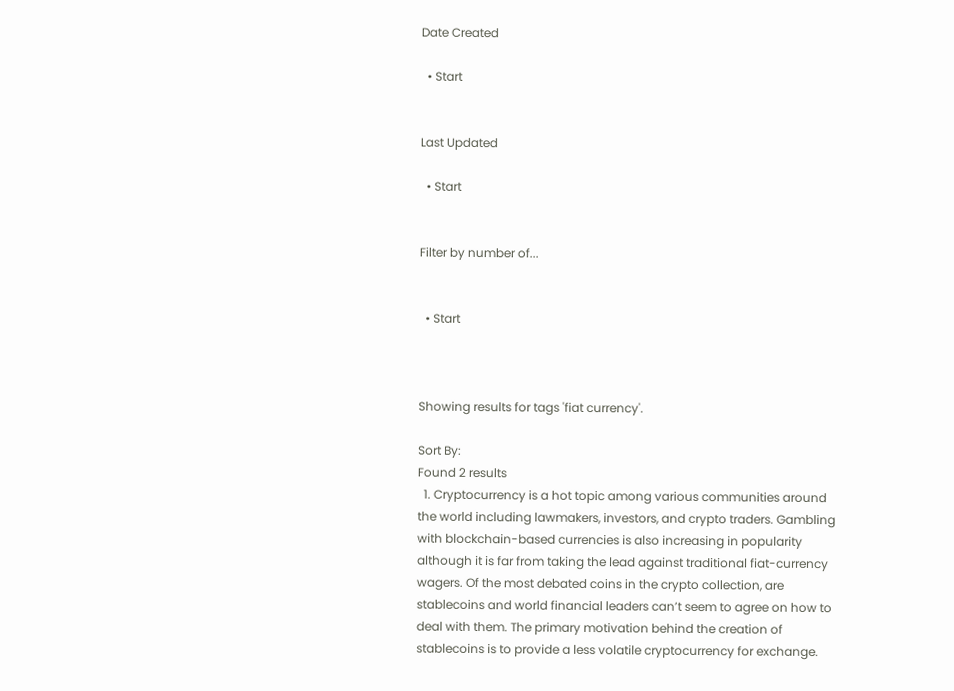Date Created

  • Start


Last Updated

  • Start


Filter by number of...


  • Start



Showing results for tags 'fiat currency'.

Sort By:
Found 2 results
  1. Cryptocurrency is a hot topic among various communities around the world including lawmakers, investors, and crypto traders. Gambling with blockchain-based currencies is also increasing in popularity although it is far from taking the lead against traditional fiat-currency wagers. Of the most debated coins in the crypto collection, are stablecoins and world financial leaders can’t seem to agree on how to deal with them. The primary motivation behind the creation of stablecoins is to provide a less volatile cryptocurrency for exchange.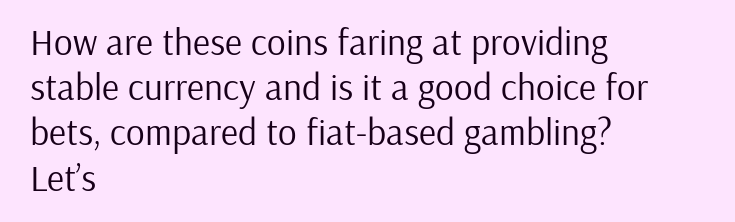How are these coins faring at providing stable currency and is it a good choice for bets, compared to fiat-based gambling? Let’s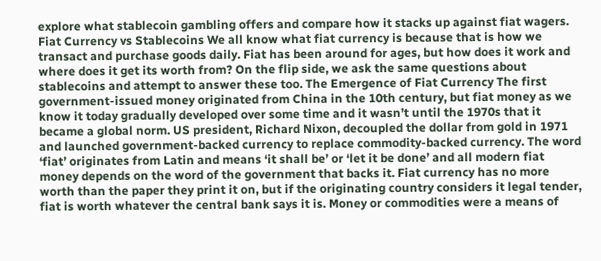explore what stablecoin gambling offers and compare how it stacks up against fiat wagers. Fiat Currency vs Stablecoins We all know what fiat currency is because that is how we transact and purchase goods daily. Fiat has been around for ages, but how does it work and where does it get its worth from? On the flip side, we ask the same questions about stablecoins and attempt to answer these too. The Emergence of Fiat Currency The first government-issued money originated from China in the 10th century, but fiat money as we know it today gradually developed over some time and it wasn’t until the 1970s that it became a global norm. US president, Richard Nixon, decoupled the dollar from gold in 1971 and launched government-backed currency to replace commodity-backed currency. The word ‘fiat’ originates from Latin and means ‘it shall be’ or ‘let it be done’ and all modern fiat money depends on the word of the government that backs it. Fiat currency has no more worth than the paper they print it on, but if the originating country considers it legal tender, fiat is worth whatever the central bank says it is. Money or commodities were a means of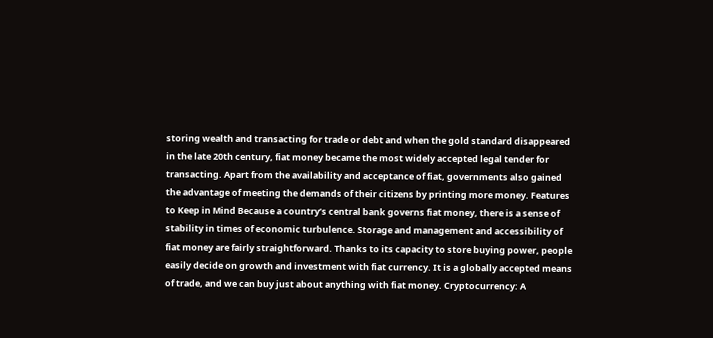storing wealth and transacting for trade or debt and when the gold standard disappeared in the late 20th century, fiat money became the most widely accepted legal tender for transacting. Apart from the availability and acceptance of fiat, governments also gained the advantage of meeting the demands of their citizens by printing more money. Features to Keep in Mind Because a country’s central bank governs fiat money, there is a sense of stability in times of economic turbulence. Storage and management and accessibility of fiat money are fairly straightforward. Thanks to its capacity to store buying power, people easily decide on growth and investment with fiat currency. It is a globally accepted means of trade, and we can buy just about anything with fiat money. Cryptocurrency: A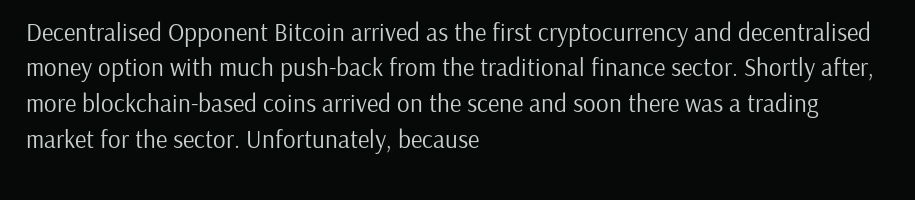Decentralised Opponent Bitcoin arrived as the first cryptocurrency and decentralised money option with much push-back from the traditional finance sector. Shortly after, more blockchain-based coins arrived on the scene and soon there was a trading market for the sector. Unfortunately, because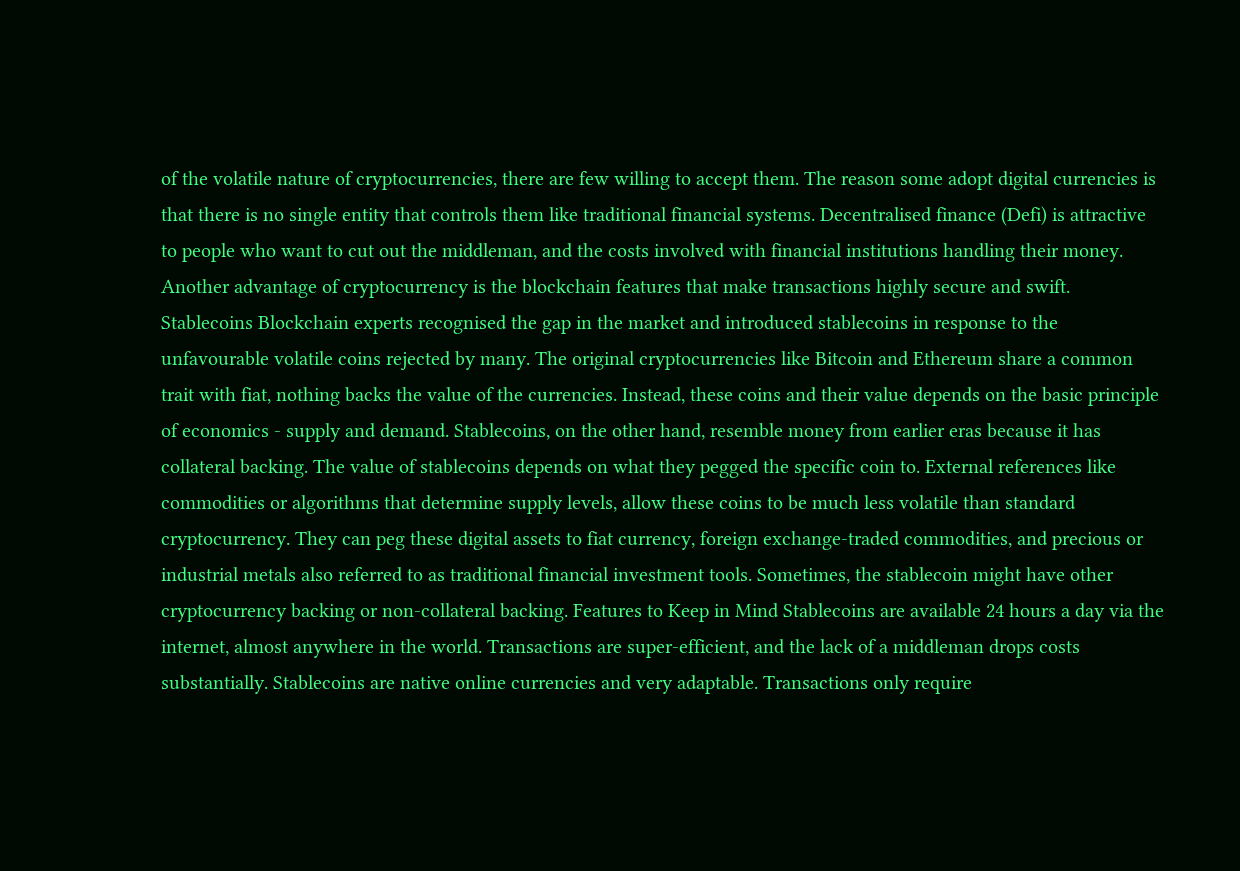of the volatile nature of cryptocurrencies, there are few willing to accept them. The reason some adopt digital currencies is that there is no single entity that controls them like traditional financial systems. Decentralised finance (Defi) is attractive to people who want to cut out the middleman, and the costs involved with financial institutions handling their money. Another advantage of cryptocurrency is the blockchain features that make transactions highly secure and swift. Stablecoins Blockchain experts recognised the gap in the market and introduced stablecoins in response to the unfavourable volatile coins rejected by many. The original cryptocurrencies like Bitcoin and Ethereum share a common trait with fiat, nothing backs the value of the currencies. Instead, these coins and their value depends on the basic principle of economics - supply and demand. Stablecoins, on the other hand, resemble money from earlier eras because it has collateral backing. The value of stablecoins depends on what they pegged the specific coin to. External references like commodities or algorithms that determine supply levels, allow these coins to be much less volatile than standard cryptocurrency. They can peg these digital assets to fiat currency, foreign exchange-traded commodities, and precious or industrial metals also referred to as traditional financial investment tools. Sometimes, the stablecoin might have other cryptocurrency backing or non-collateral backing. Features to Keep in Mind Stablecoins are available 24 hours a day via the internet, almost anywhere in the world. Transactions are super-efficient, and the lack of a middleman drops costs substantially. Stablecoins are native online currencies and very adaptable. Transactions only require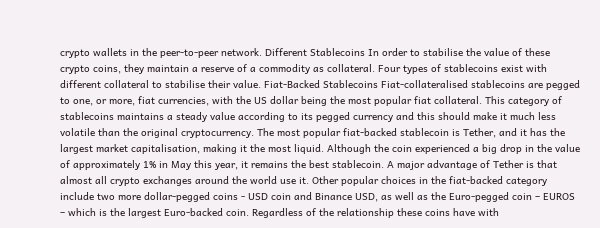crypto wallets in the peer-to-peer network. Different Stablecoins In order to stabilise the value of these crypto coins, they maintain a reserve of a commodity as collateral. Four types of stablecoins exist with different collateral to stabilise their value. Fiat-Backed Stablecoins Fiat-collateralised stablecoins are pegged to one, or more, fiat currencies, with the US dollar being the most popular fiat collateral. This category of stablecoins maintains a steady value according to its pegged currency and this should make it much less volatile than the original cryptocurrency. The most popular fiat-backed stablecoin is Tether, and it has the largest market capitalisation, making it the most liquid. Although the coin experienced a big drop in the value of approximately 1% in May this year, it remains the best stablecoin. A major advantage of Tether is that almost all crypto exchanges around the world use it. Other popular choices in the fiat-backed category include two more dollar-pegged coins - USD coin and Binance USD, as well as the Euro-pegged coin – EUROS – which is the largest Euro-backed coin. Regardless of the relationship these coins have with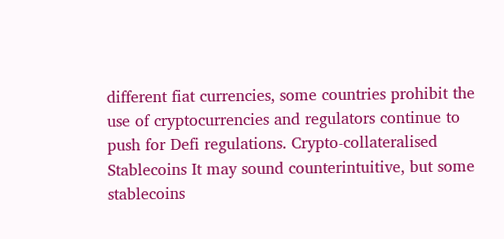different fiat currencies, some countries prohibit the use of cryptocurrencies and regulators continue to push for Defi regulations. Crypto-collateralised Stablecoins It may sound counterintuitive, but some stablecoins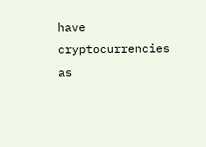have cryptocurrencies as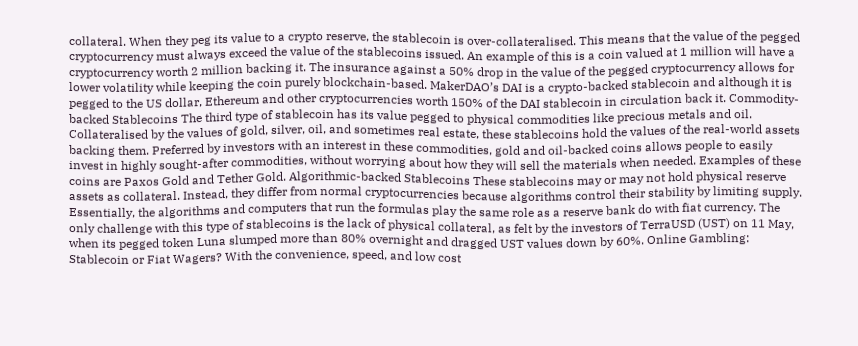collateral. When they peg its value to a crypto reserve, the stablecoin is over-collateralised. This means that the value of the pegged cryptocurrency must always exceed the value of the stablecoins issued. An example of this is a coin valued at 1 million will have a cryptocurrency worth 2 million backing it. The insurance against a 50% drop in the value of the pegged cryptocurrency allows for lower volatility while keeping the coin purely blockchain-based. MakerDAO’s DAI is a crypto-backed stablecoin and although it is pegged to the US dollar, Ethereum and other cryptocurrencies worth 150% of the DAI stablecoin in circulation back it. Commodity-backed Stablecoins The third type of stablecoin has its value pegged to physical commodities like precious metals and oil. Collateralised by the values of gold, silver, oil, and sometimes real estate, these stablecoins hold the values of the real-world assets backing them. Preferred by investors with an interest in these commodities, gold and oil-backed coins allows people to easily invest in highly sought-after commodities, without worrying about how they will sell the materials when needed. Examples of these coins are Paxos Gold and Tether Gold. Algorithmic-backed Stablecoins These stablecoins may or may not hold physical reserve assets as collateral. Instead, they differ from normal cryptocurrencies because algorithms control their stability by limiting supply. Essentially, the algorithms and computers that run the formulas play the same role as a reserve bank do with fiat currency. The only challenge with this type of stablecoins is the lack of physical collateral, as felt by the investors of TerraUSD (UST) on 11 May, when its pegged token Luna slumped more than 80% overnight and dragged UST values down by 60%. Online Gambling: Stablecoin or Fiat Wagers? With the convenience, speed, and low cost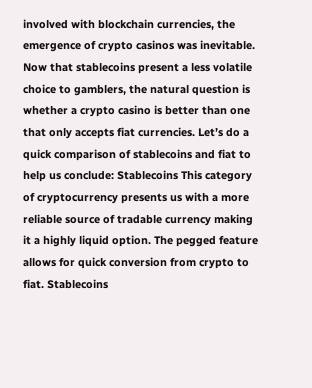involved with blockchain currencies, the emergence of crypto casinos was inevitable. Now that stablecoins present a less volatile choice to gamblers, the natural question is whether a crypto casino is better than one that only accepts fiat currencies. Let’s do a quick comparison of stablecoins and fiat to help us conclude: Stablecoins This category of cryptocurrency presents us with a more reliable source of tradable currency making it a highly liquid option. The pegged feature allows for quick conversion from crypto to fiat. Stablecoins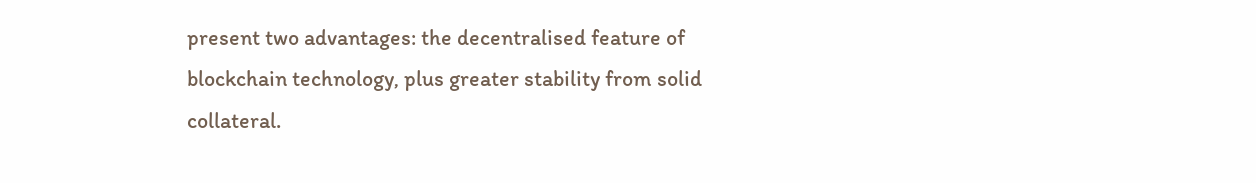present two advantages: the decentralised feature of blockchain technology, plus greater stability from solid collateral.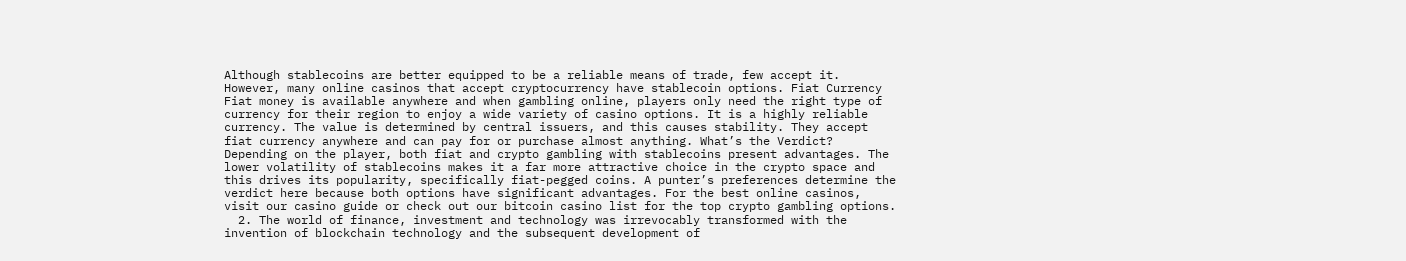Although stablecoins are better equipped to be a reliable means of trade, few accept it. However, many online casinos that accept cryptocurrency have stablecoin options. Fiat Currency Fiat money is available anywhere and when gambling online, players only need the right type of currency for their region to enjoy a wide variety of casino options. It is a highly reliable currency. The value is determined by central issuers, and this causes stability. They accept fiat currency anywhere and can pay for or purchase almost anything. What’s the Verdict? Depending on the player, both fiat and crypto gambling with stablecoins present advantages. The lower volatility of stablecoins makes it a far more attractive choice in the crypto space and this drives its popularity, specifically fiat-pegged coins. A punter’s preferences determine the verdict here because both options have significant advantages. For the best online casinos, visit our casino guide or check out our bitcoin casino list for the top crypto gambling options.
  2. The world of finance, investment and technology was irrevocably transformed with the invention of blockchain technology and the subsequent development of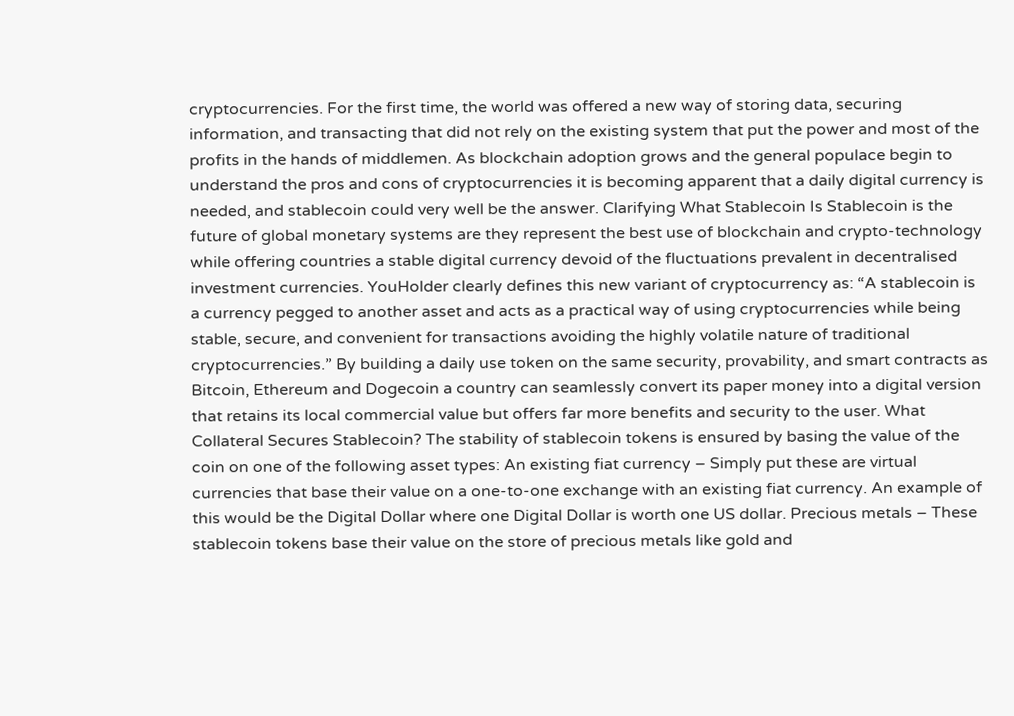cryptocurrencies. For the first time, the world was offered a new way of storing data, securing information, and transacting that did not rely on the existing system that put the power and most of the profits in the hands of middlemen. As blockchain adoption grows and the general populace begin to understand the pros and cons of cryptocurrencies it is becoming apparent that a daily digital currency is needed, and stablecoin could very well be the answer. Clarifying What Stablecoin Is Stablecoin is the future of global monetary systems are they represent the best use of blockchain and crypto-technology while offering countries a stable digital currency devoid of the fluctuations prevalent in decentralised investment currencies. YouHolder clearly defines this new variant of cryptocurrency as: “A stablecoin is a currency pegged to another asset and acts as a practical way of using cryptocurrencies while being stable, secure, and convenient for transactions avoiding the highly volatile nature of traditional cryptocurrencies.” By building a daily use token on the same security, provability, and smart contracts as Bitcoin, Ethereum and Dogecoin a country can seamlessly convert its paper money into a digital version that retains its local commercial value but offers far more benefits and security to the user. What Collateral Secures Stablecoin? The stability of stablecoin tokens is ensured by basing the value of the coin on one of the following asset types: An existing fiat currency – Simply put these are virtual currencies that base their value on a one-to-one exchange with an existing fiat currency. An example of this would be the Digital Dollar where one Digital Dollar is worth one US dollar. Precious metals – These stablecoin tokens base their value on the store of precious metals like gold and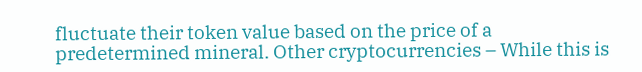fluctuate their token value based on the price of a predetermined mineral. Other cryptocurrencies – While this is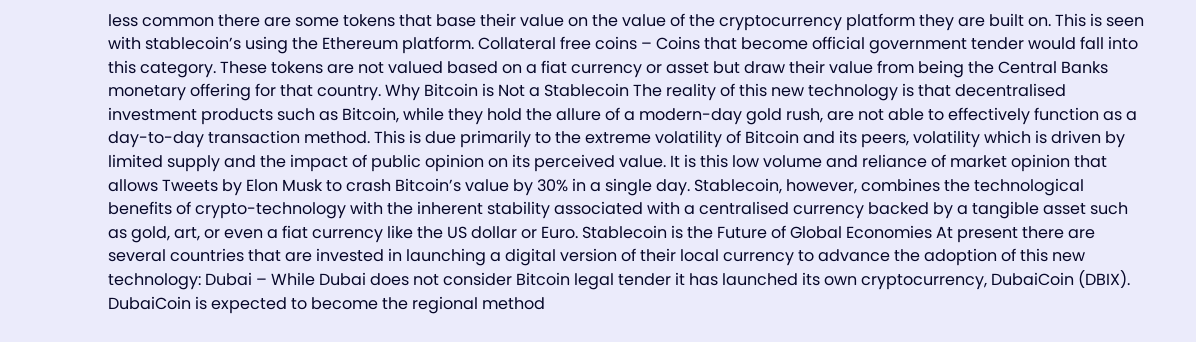less common there are some tokens that base their value on the value of the cryptocurrency platform they are built on. This is seen with stablecoin’s using the Ethereum platform. Collateral free coins – Coins that become official government tender would fall into this category. These tokens are not valued based on a fiat currency or asset but draw their value from being the Central Banks monetary offering for that country. Why Bitcoin is Not a Stablecoin The reality of this new technology is that decentralised investment products such as Bitcoin, while they hold the allure of a modern-day gold rush, are not able to effectively function as a day-to-day transaction method. This is due primarily to the extreme volatility of Bitcoin and its peers, volatility which is driven by limited supply and the impact of public opinion on its perceived value. It is this low volume and reliance of market opinion that allows Tweets by Elon Musk to crash Bitcoin’s value by 30% in a single day. Stablecoin, however, combines the technological benefits of crypto-technology with the inherent stability associated with a centralised currency backed by a tangible asset such as gold, art, or even a fiat currency like the US dollar or Euro. Stablecoin is the Future of Global Economies At present there are several countries that are invested in launching a digital version of their local currency to advance the adoption of this new technology: Dubai – While Dubai does not consider Bitcoin legal tender it has launched its own cryptocurrency, DubaiCoin (DBIX). DubaiCoin is expected to become the regional method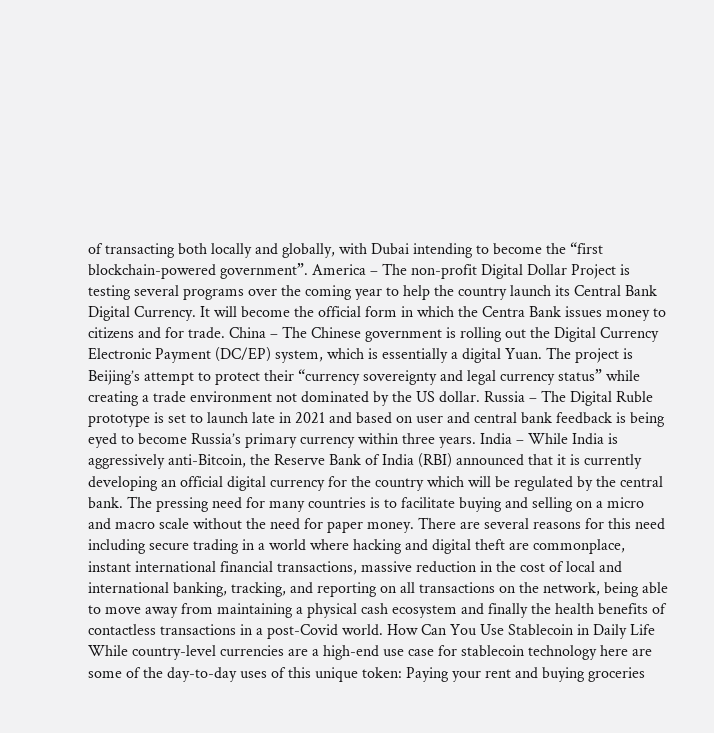of transacting both locally and globally, with Dubai intending to become the “first blockchain-powered government”. America – The non-profit Digital Dollar Project is testing several programs over the coming year to help the country launch its Central Bank Digital Currency. It will become the official form in which the Centra Bank issues money to citizens and for trade. China – The Chinese government is rolling out the Digital Currency Electronic Payment (DC/EP) system, which is essentially a digital Yuan. The project is Beijing’s attempt to protect their “currency sovereignty and legal currency status” while creating a trade environment not dominated by the US dollar. Russia – The Digital Ruble prototype is set to launch late in 2021 and based on user and central bank feedback is being eyed to become Russia’s primary currency within three years. India – While India is aggressively anti-Bitcoin, the Reserve Bank of India (RBI) announced that it is currently developing an official digital currency for the country which will be regulated by the central bank. The pressing need for many countries is to facilitate buying and selling on a micro and macro scale without the need for paper money. There are several reasons for this need including secure trading in a world where hacking and digital theft are commonplace, instant international financial transactions, massive reduction in the cost of local and international banking, tracking, and reporting on all transactions on the network, being able to move away from maintaining a physical cash ecosystem and finally the health benefits of contactless transactions in a post-Covid world. How Can You Use Stablecoin in Daily Life While country-level currencies are a high-end use case for stablecoin technology here are some of the day-to-day uses of this unique token: Paying your rent and buying groceries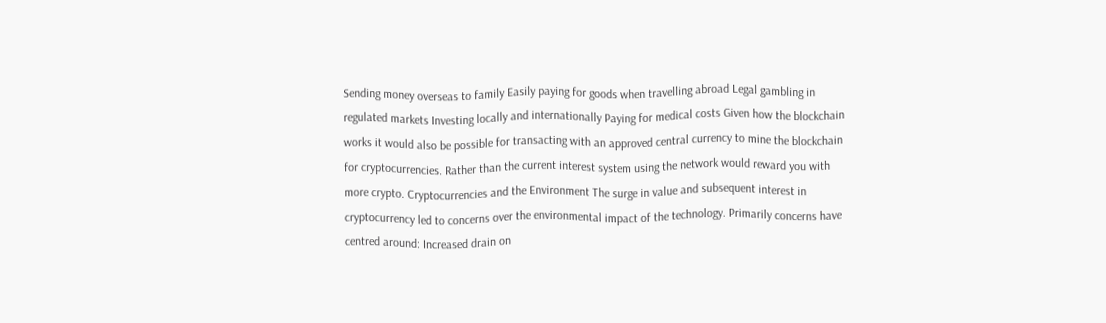Sending money overseas to family Easily paying for goods when travelling abroad Legal gambling in regulated markets Investing locally and internationally Paying for medical costs Given how the blockchain works it would also be possible for transacting with an approved central currency to mine the blockchain for cryptocurrencies. Rather than the current interest system using the network would reward you with more crypto. Cryptocurrencies and the Environment The surge in value and subsequent interest in cryptocurrency led to concerns over the environmental impact of the technology. Primarily concerns have centred around: Increased drain on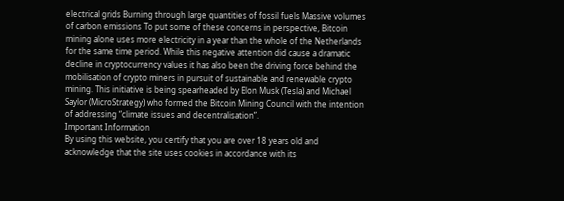electrical grids Burning through large quantities of fossil fuels Massive volumes of carbon emissions To put some of these concerns in perspective, Bitcoin mining alone uses more electricity in a year than the whole of the Netherlands for the same time period. While this negative attention did cause a dramatic decline in cryptocurrency values it has also been the driving force behind the mobilisation of crypto miners in pursuit of sustainable and renewable crypto mining. This initiative is being spearheaded by Elon Musk (Tesla) and Michael Saylor (MicroStrategy) who formed the Bitcoin Mining Council with the intention of addressing “climate issues and decentralisation”.
Important Information
By using this website, you certify that you are over 18 years old and acknowledge that the site uses cookies in accordance with its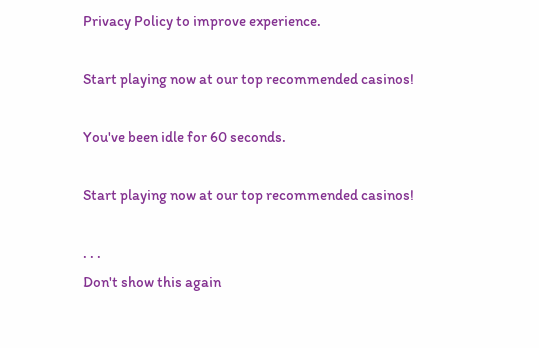Privacy Policy to improve experience.

Start playing now at our top recommended casinos!

You've been idle for 60 seconds.

Start playing now at our top recommended casinos!

. . .
Don't show this again